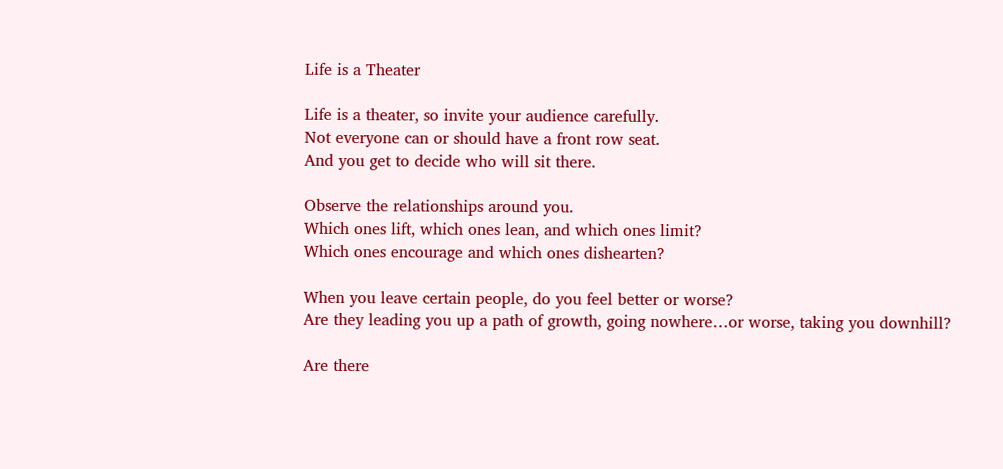Life is a Theater

Life is a theater, so invite your audience carefully.
Not everyone can or should have a front row seat.
And you get to decide who will sit there.

Observe the relationships around you.
Which ones lift, which ones lean, and which ones limit?
Which ones encourage and which ones dishearten?

When you leave certain people, do you feel better or worse?
Are they leading you up a path of growth, going nowhere…or worse, taking you downhill?

Are there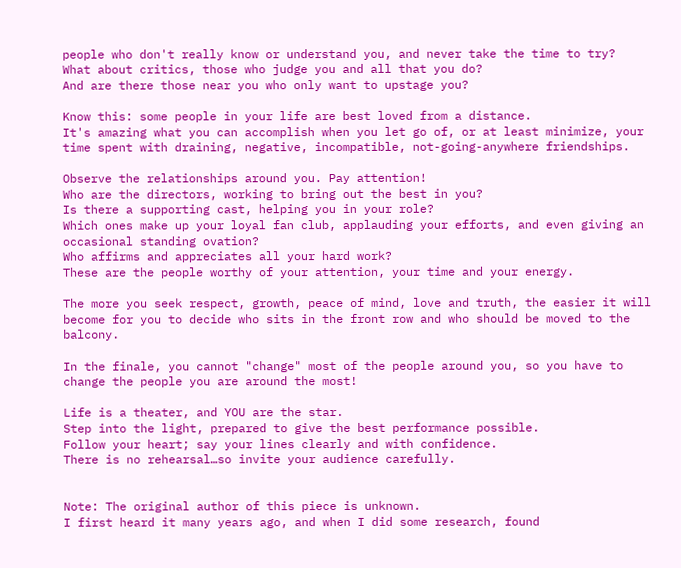people who don't really know or understand you, and never take the time to try?
What about critics, those who judge you and all that you do?
And are there those near you who only want to upstage you?

Know this: some people in your life are best loved from a distance.
It's amazing what you can accomplish when you let go of, or at least minimize, your time spent with draining, negative, incompatible, not-going-anywhere friendships.

Observe the relationships around you. Pay attention!
Who are the directors, working to bring out the best in you?
Is there a supporting cast, helping you in your role?
Which ones make up your loyal fan club, applauding your efforts, and even giving an occasional standing ovation?
Who affirms and appreciates all your hard work?
These are the people worthy of your attention, your time and your energy.

The more you seek respect, growth, peace of mind, love and truth, the easier it will become for you to decide who sits in the front row and who should be moved to the balcony.

In the finale, you cannot "change" most of the people around you, so you have to change the people you are around the most!

Life is a theater, and YOU are the star.
Step into the light, prepared to give the best performance possible.
Follow your heart; say your lines clearly and with confidence.
There is no rehearsal…so invite your audience carefully.


Note: The original author of this piece is unknown.
I first heard it many years ago, and when I did some research, found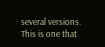several versions.
This is one that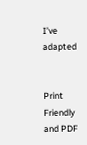I’ve adapted


Print Friendly and PDF